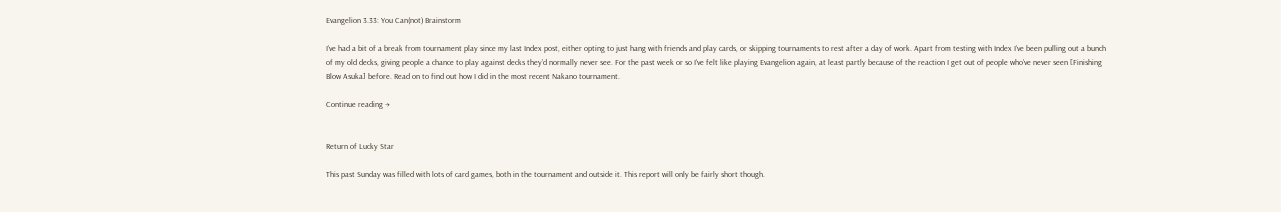Evangelion 3.33: You Can(not) Brainstorm

I’ve had a bit of a break from tournament play since my last Index post, either opting to just hang with friends and play cards, or skipping tournaments to rest after a day of work. Apart from testing with Index I’ve been pulling out a bunch of my old decks, giving people a chance to play against decks they’d normally never see. For the past week or so I’ve felt like playing Evangelion again, at least partly because of the reaction I get out of people who’ve never seen [Finishing Blow Asuka] before. Read on to find out how I did in the most recent Nakano tournament.

Continue reading →


Return of Lucky Star

This past Sunday was filled with lots of card games, both in the tournament and outside it. This report will only be fairly short though.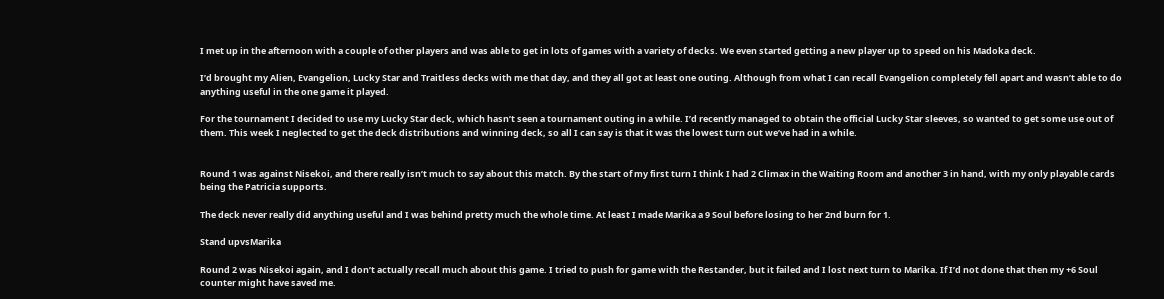I met up in the afternoon with a couple of other players and was able to get in lots of games with a variety of decks. We even started getting a new player up to speed on his Madoka deck.

I’d brought my Alien, Evangelion, Lucky Star and Traitless decks with me that day, and they all got at least one outing. Although from what I can recall Evangelion completely fell apart and wasn’t able to do anything useful in the one game it played.

For the tournament I decided to use my Lucky Star deck, which hasn’t seen a tournament outing in a while. I’d recently managed to obtain the official Lucky Star sleeves, so wanted to get some use out of them. This week I neglected to get the deck distributions and winning deck, so all I can say is that it was the lowest turn out we’ve had in a while.


Round 1 was against Nisekoi, and there really isn’t much to say about this match. By the start of my first turn I think I had 2 Climax in the Waiting Room and another 3 in hand, with my only playable cards being the Patricia supports.

The deck never really did anything useful and I was behind pretty much the whole time. At least I made Marika a 9 Soul before losing to her 2nd burn for 1.

Stand upvsMarika

Round 2 was Nisekoi again, and I don’t actually recall much about this game. I tried to push for game with the Restander, but it failed and I lost next turn to Marika. If I’d not done that then my +6 Soul counter might have saved me.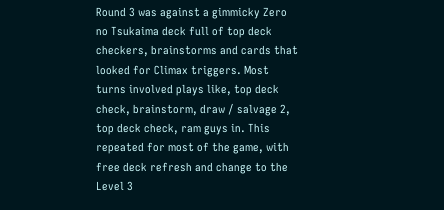Round 3 was against a gimmicky Zero no Tsukaima deck full of top deck checkers, brainstorms and cards that looked for Climax triggers. Most turns involved plays like, top deck check, brainstorm, draw / salvage 2, top deck check, ram guys in. This repeated for most of the game, with free deck refresh and change to the Level 3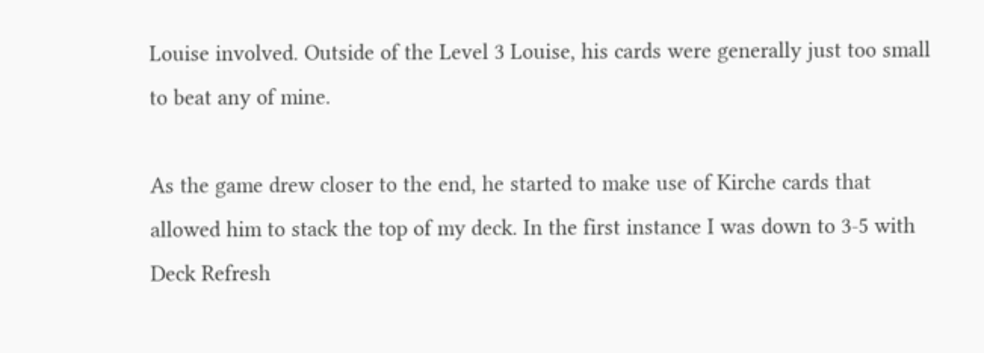Louise involved. Outside of the Level 3 Louise, his cards were generally just too small to beat any of mine.

As the game drew closer to the end, he started to make use of Kirche cards that allowed him to stack the top of my deck. In the first instance I was down to 3-5 with Deck Refresh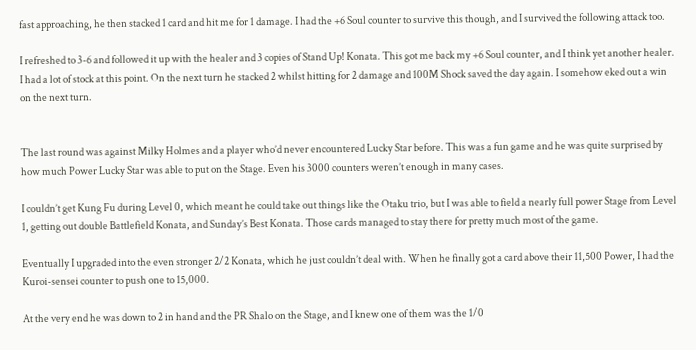fast approaching, he then stacked 1 card and hit me for 1 damage. I had the +6 Soul counter to survive this though, and I survived the following attack too.

I refreshed to 3-6 and followed it up with the healer and 3 copies of Stand Up! Konata. This got me back my +6 Soul counter, and I think yet another healer. I had a lot of stock at this point. On the next turn he stacked 2 whilst hitting for 2 damage and 100M Shock saved the day again. I somehow eked out a win on the next turn.


The last round was against Milky Holmes and a player who’d never encountered Lucky Star before. This was a fun game and he was quite surprised by how much Power Lucky Star was able to put on the Stage. Even his 3000 counters weren’t enough in many cases.

I couldn’t get Kung Fu during Level 0, which meant he could take out things like the Otaku trio, but I was able to field a nearly full power Stage from Level 1, getting out double Battlefield Konata, and Sunday’s Best Konata. Those cards managed to stay there for pretty much most of the game.

Eventually I upgraded into the even stronger 2/2 Konata, which he just couldn’t deal with. When he finally got a card above their 11,500 Power, I had the Kuroi-sensei counter to push one to 15,000.

At the very end he was down to 2 in hand and the PR Shalo on the Stage, and I knew one of them was the 1/0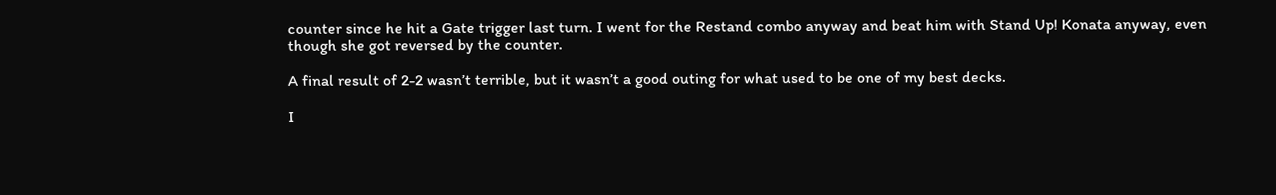counter since he hit a Gate trigger last turn. I went for the Restand combo anyway and beat him with Stand Up! Konata anyway, even though she got reversed by the counter.

A final result of 2-2 wasn’t terrible, but it wasn’t a good outing for what used to be one of my best decks.

I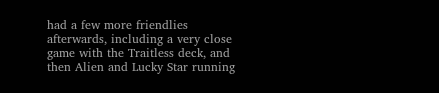had a few more friendlies afterwards, including a very close game with the Traitless deck, and then Alien and Lucky Star running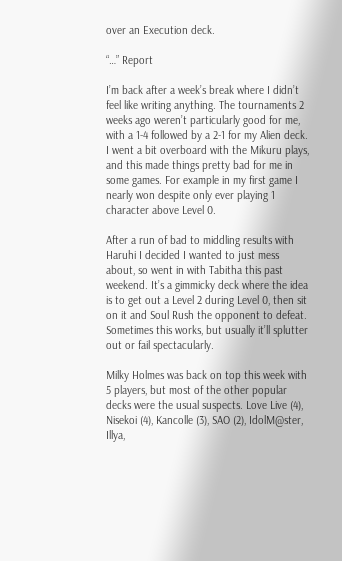over an Execution deck.

“…” Report

I’m back after a week’s break where I didn’t feel like writing anything. The tournaments 2 weeks ago weren’t particularly good for me, with a 1-4 followed by a 2-1 for my Alien deck. I went a bit overboard with the Mikuru plays, and this made things pretty bad for me in some games. For example in my first game I nearly won despite only ever playing 1 character above Level 0.

After a run of bad to middling results with Haruhi I decided I wanted to just mess about, so went in with Tabitha this past weekend. It’s a gimmicky deck where the idea is to get out a Level 2 during Level 0, then sit on it and Soul Rush the opponent to defeat. Sometimes this works, but usually it’ll splutter out or fail spectacularly.

Milky Holmes was back on top this week with 5 players, but most of the other popular decks were the usual suspects. Love Live (4), Nisekoi (4), Kancolle (3), SAO (2), IdolM@ster, Illya,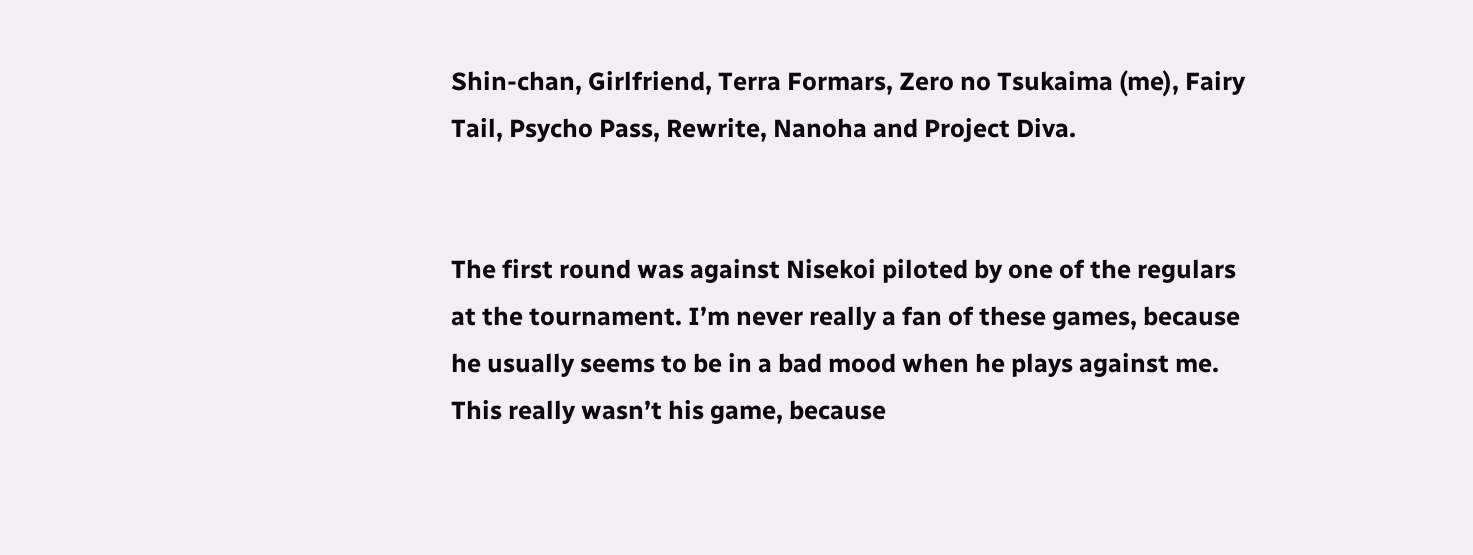Shin-chan, Girlfriend, Terra Formars, Zero no Tsukaima (me), Fairy Tail, Psycho Pass, Rewrite, Nanoha and Project Diva.


The first round was against Nisekoi piloted by one of the regulars at the tournament. I’m never really a fan of these games, because he usually seems to be in a bad mood when he plays against me. This really wasn’t his game, because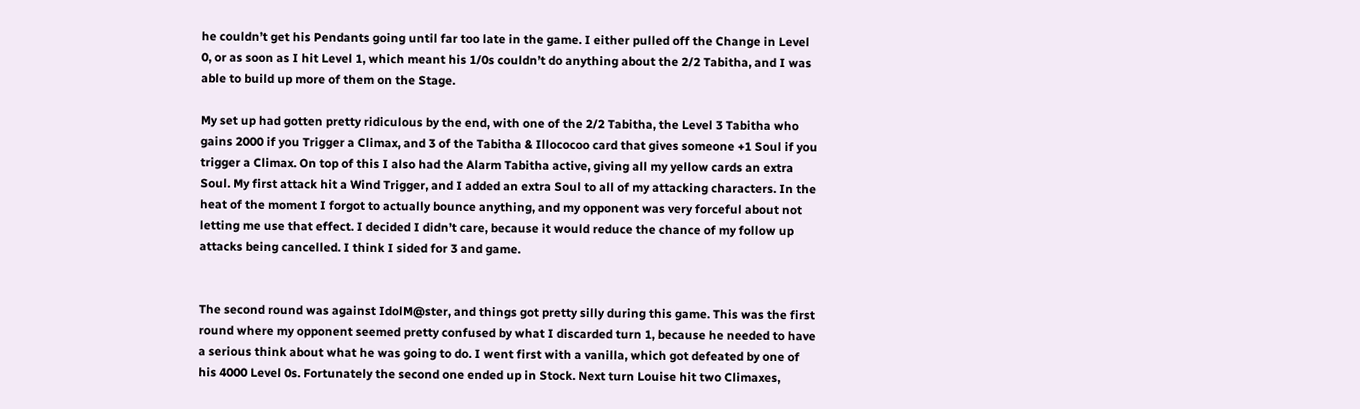he couldn’t get his Pendants going until far too late in the game. I either pulled off the Change in Level 0, or as soon as I hit Level 1, which meant his 1/0s couldn’t do anything about the 2/2 Tabitha, and I was able to build up more of them on the Stage.

My set up had gotten pretty ridiculous by the end, with one of the 2/2 Tabitha, the Level 3 Tabitha who gains 2000 if you Trigger a Climax, and 3 of the Tabitha & Illococoo card that gives someone +1 Soul if you trigger a Climax. On top of this I also had the Alarm Tabitha active, giving all my yellow cards an extra Soul. My first attack hit a Wind Trigger, and I added an extra Soul to all of my attacking characters. In the heat of the moment I forgot to actually bounce anything, and my opponent was very forceful about not letting me use that effect. I decided I didn’t care, because it would reduce the chance of my follow up attacks being cancelled. I think I sided for 3 and game.


The second round was against IdolM@ster, and things got pretty silly during this game. This was the first round where my opponent seemed pretty confused by what I discarded turn 1, because he needed to have a serious think about what he was going to do. I went first with a vanilla, which got defeated by one of his 4000 Level 0s. Fortunately the second one ended up in Stock. Next turn Louise hit two Climaxes,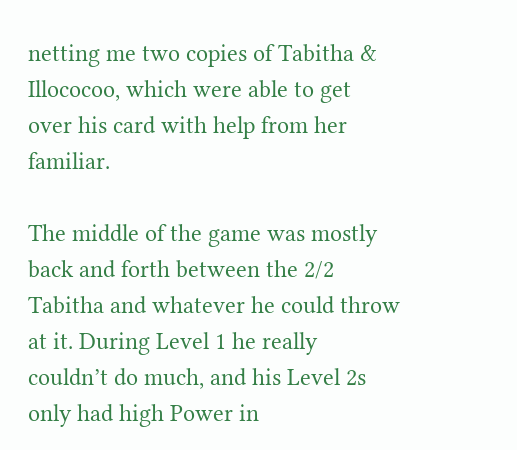netting me two copies of Tabitha & Illococoo, which were able to get over his card with help from her familiar.

The middle of the game was mostly back and forth between the 2/2 Tabitha and whatever he could throw at it. During Level 1 he really couldn’t do much, and his Level 2s only had high Power in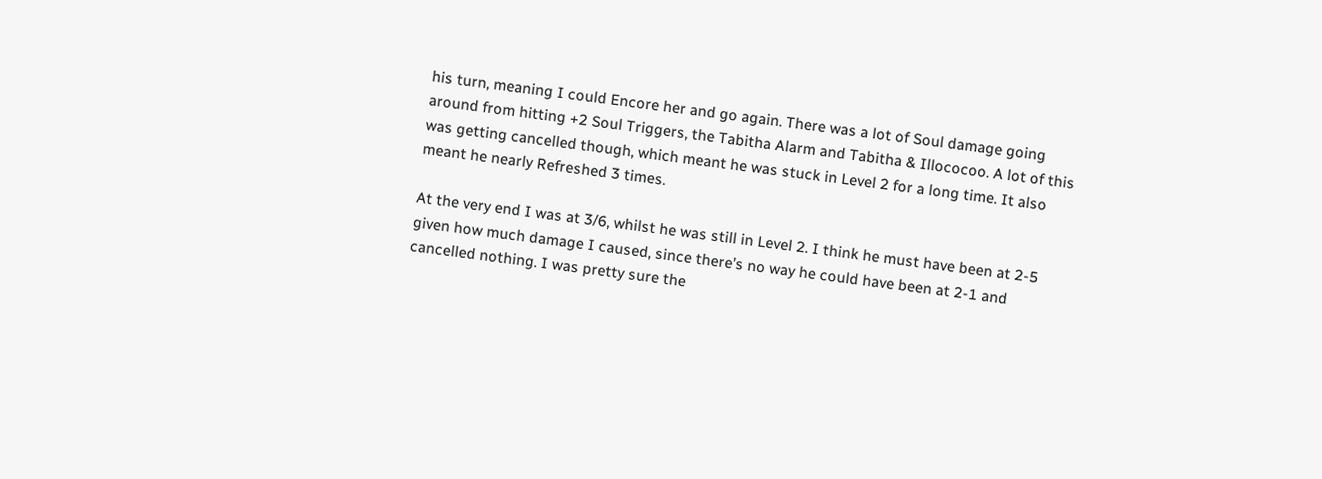his turn, meaning I could Encore her and go again. There was a lot of Soul damage going around from hitting +2 Soul Triggers, the Tabitha Alarm and Tabitha & Illococoo. A lot of this was getting cancelled though, which meant he was stuck in Level 2 for a long time. It also meant he nearly Refreshed 3 times.

At the very end I was at 3/6, whilst he was still in Level 2. I think he must have been at 2-5 given how much damage I caused, since there’s no way he could have been at 2-1 and cancelled nothing. I was pretty sure the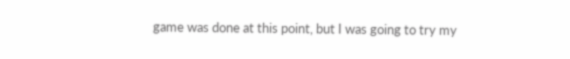game was done at this point, but I was going to try my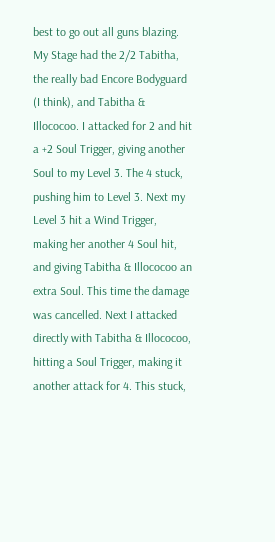best to go out all guns blazing. My Stage had the 2/2 Tabitha, the really bad Encore Bodyguard (I think), and Tabitha & Illococoo. I attacked for 2 and hit a +2 Soul Trigger, giving another Soul to my Level 3. The 4 stuck, pushing him to Level 3. Next my Level 3 hit a Wind Trigger, making her another 4 Soul hit, and giving Tabitha & Illococoo an extra Soul. This time the damage was cancelled. Next I attacked directly with Tabitha & Illococoo, hitting a Soul Trigger, making it another attack for 4. This stuck,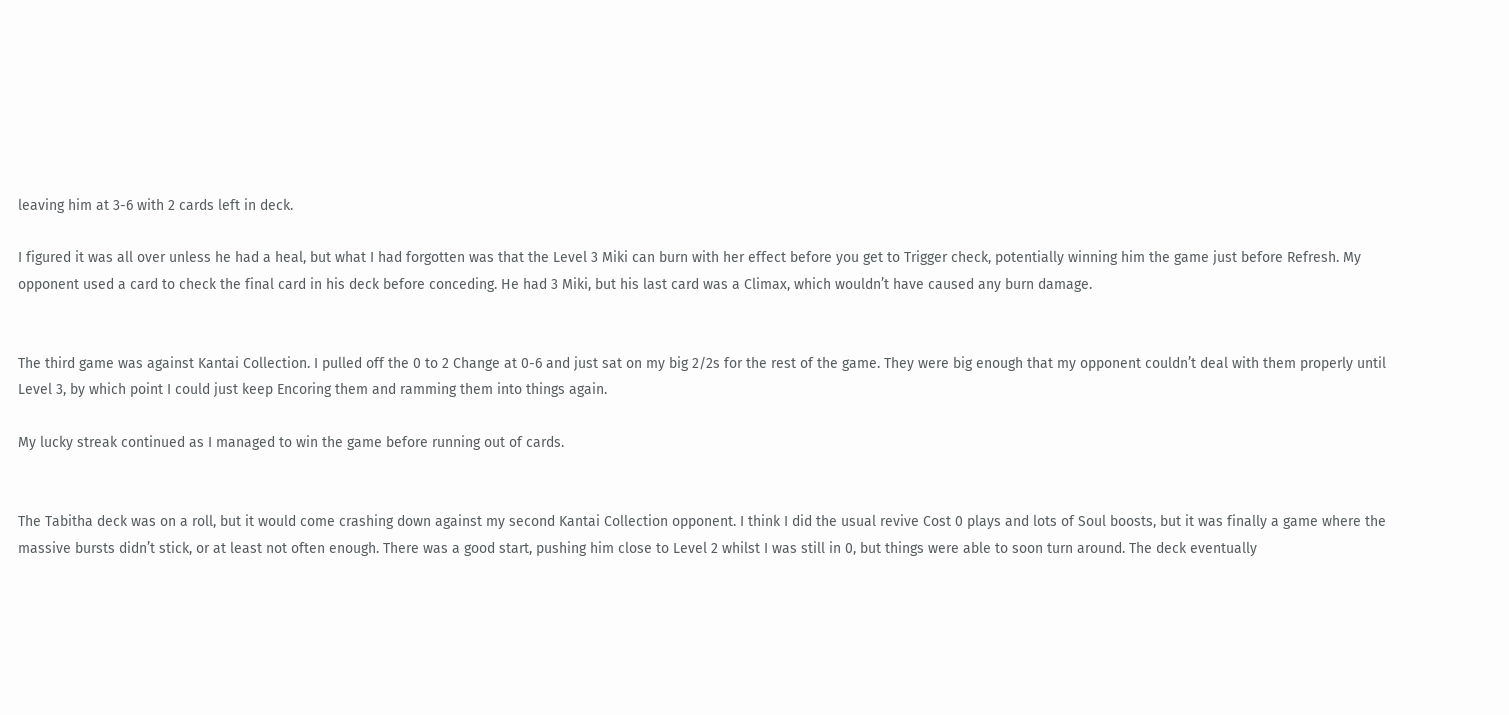leaving him at 3-6 with 2 cards left in deck.

I figured it was all over unless he had a heal, but what I had forgotten was that the Level 3 Miki can burn with her effect before you get to Trigger check, potentially winning him the game just before Refresh. My opponent used a card to check the final card in his deck before conceding. He had 3 Miki, but his last card was a Climax, which wouldn’t have caused any burn damage.


The third game was against Kantai Collection. I pulled off the 0 to 2 Change at 0-6 and just sat on my big 2/2s for the rest of the game. They were big enough that my opponent couldn’t deal with them properly until Level 3, by which point I could just keep Encoring them and ramming them into things again.

My lucky streak continued as I managed to win the game before running out of cards.


The Tabitha deck was on a roll, but it would come crashing down against my second Kantai Collection opponent. I think I did the usual revive Cost 0 plays and lots of Soul boosts, but it was finally a game where the massive bursts didn’t stick, or at least not often enough. There was a good start, pushing him close to Level 2 whilst I was still in 0, but things were able to soon turn around. The deck eventually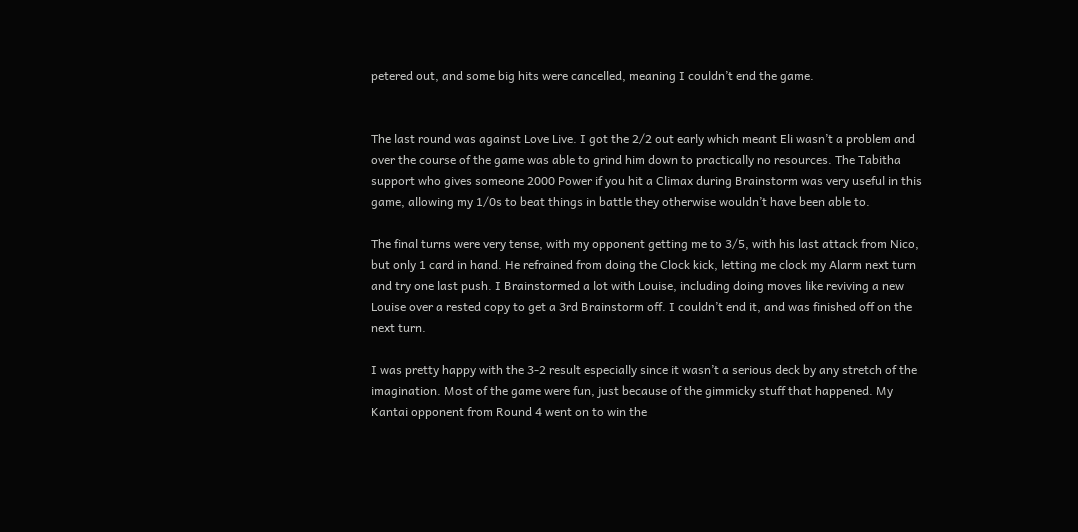petered out, and some big hits were cancelled, meaning I couldn’t end the game.


The last round was against Love Live. I got the 2/2 out early which meant Eli wasn’t a problem and over the course of the game was able to grind him down to practically no resources. The Tabitha support who gives someone 2000 Power if you hit a Climax during Brainstorm was very useful in this game, allowing my 1/0s to beat things in battle they otherwise wouldn’t have been able to.

The final turns were very tense, with my opponent getting me to 3/5, with his last attack from Nico, but only 1 card in hand. He refrained from doing the Clock kick, letting me clock my Alarm next turn and try one last push. I Brainstormed a lot with Louise, including doing moves like reviving a new Louise over a rested copy to get a 3rd Brainstorm off. I couldn’t end it, and was finished off on the next turn.

I was pretty happy with the 3-2 result especially since it wasn’t a serious deck by any stretch of the imagination. Most of the game were fun, just because of the gimmicky stuff that happened. My Kantai opponent from Round 4 went on to win the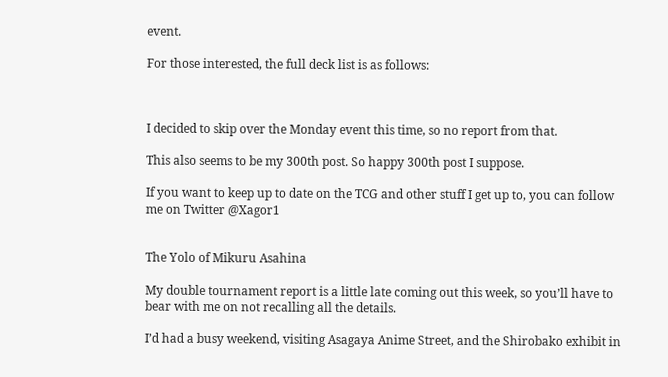event.

For those interested, the full deck list is as follows:



I decided to skip over the Monday event this time, so no report from that.

This also seems to be my 300th post. So happy 300th post I suppose.

If you want to keep up to date on the TCG and other stuff I get up to, you can follow me on Twitter @Xagor1


The Yolo of Mikuru Asahina

My double tournament report is a little late coming out this week, so you’ll have to bear with me on not recalling all the details.

I’d had a busy weekend, visiting Asagaya Anime Street, and the Shirobako exhibit in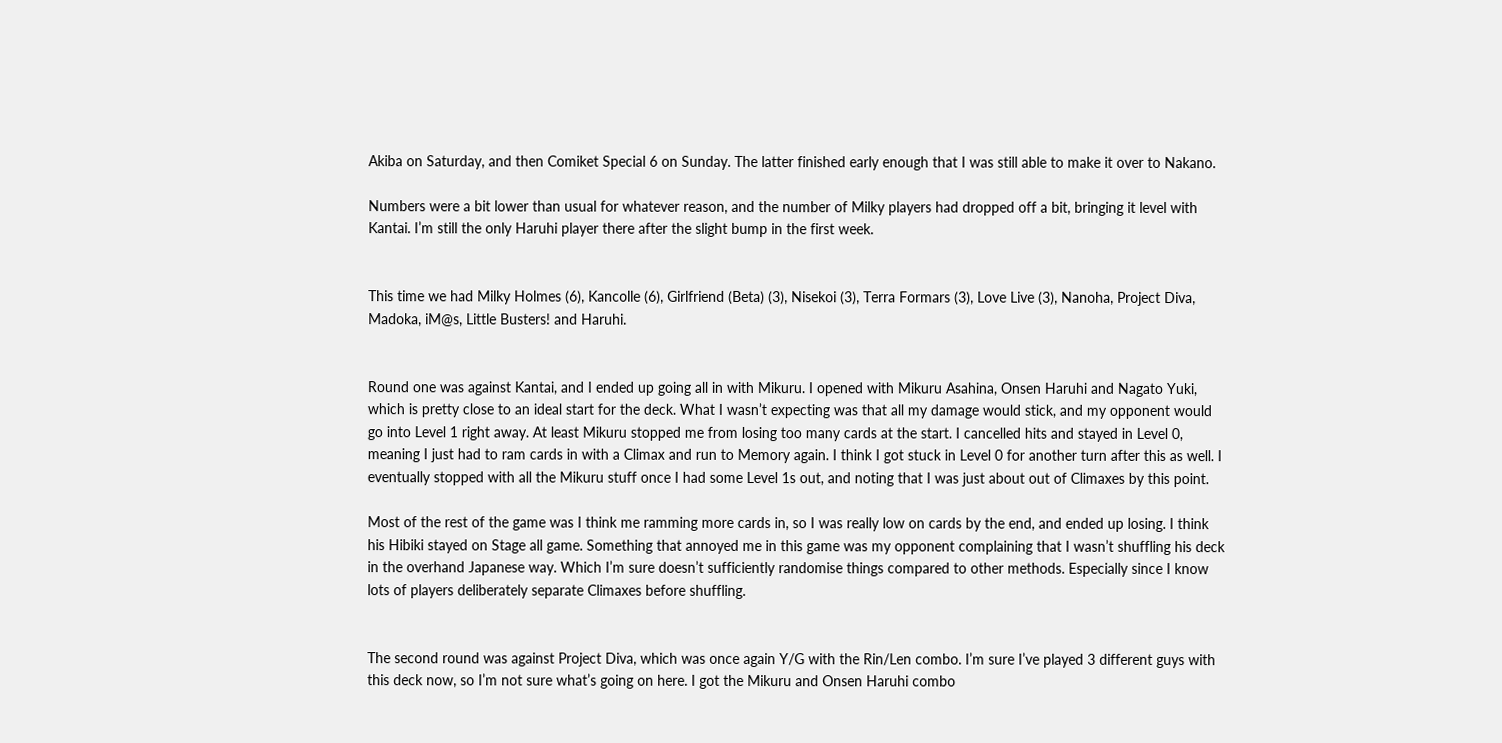Akiba on Saturday, and then Comiket Special 6 on Sunday. The latter finished early enough that I was still able to make it over to Nakano.

Numbers were a bit lower than usual for whatever reason, and the number of Milky players had dropped off a bit, bringing it level with Kantai. I’m still the only Haruhi player there after the slight bump in the first week.


This time we had Milky Holmes (6), Kancolle (6), Girlfriend (Beta) (3), Nisekoi (3), Terra Formars (3), Love Live (3), Nanoha, Project Diva, Madoka, iM@s, Little Busters! and Haruhi.


Round one was against Kantai, and I ended up going all in with Mikuru. I opened with Mikuru Asahina, Onsen Haruhi and Nagato Yuki, which is pretty close to an ideal start for the deck. What I wasn’t expecting was that all my damage would stick, and my opponent would go into Level 1 right away. At least Mikuru stopped me from losing too many cards at the start. I cancelled hits and stayed in Level 0, meaning I just had to ram cards in with a Climax and run to Memory again. I think I got stuck in Level 0 for another turn after this as well. I eventually stopped with all the Mikuru stuff once I had some Level 1s out, and noting that I was just about out of Climaxes by this point.

Most of the rest of the game was I think me ramming more cards in, so I was really low on cards by the end, and ended up losing. I think his Hibiki stayed on Stage all game. Something that annoyed me in this game was my opponent complaining that I wasn’t shuffling his deck in the overhand Japanese way. Which I’m sure doesn’t sufficiently randomise things compared to other methods. Especially since I know lots of players deliberately separate Climaxes before shuffling.


The second round was against Project Diva, which was once again Y/G with the Rin/Len combo. I’m sure I’ve played 3 different guys with this deck now, so I’m not sure what’s going on here. I got the Mikuru and Onsen Haruhi combo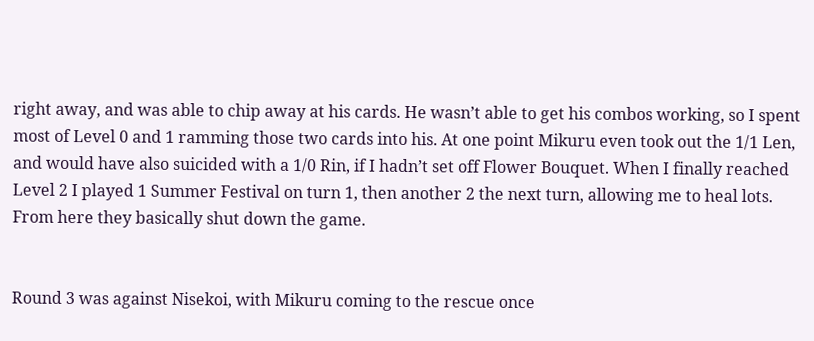right away, and was able to chip away at his cards. He wasn’t able to get his combos working, so I spent most of Level 0 and 1 ramming those two cards into his. At one point Mikuru even took out the 1/1 Len, and would have also suicided with a 1/0 Rin, if I hadn’t set off Flower Bouquet. When I finally reached Level 2 I played 1 Summer Festival on turn 1, then another 2 the next turn, allowing me to heal lots. From here they basically shut down the game.


Round 3 was against Nisekoi, with Mikuru coming to the rescue once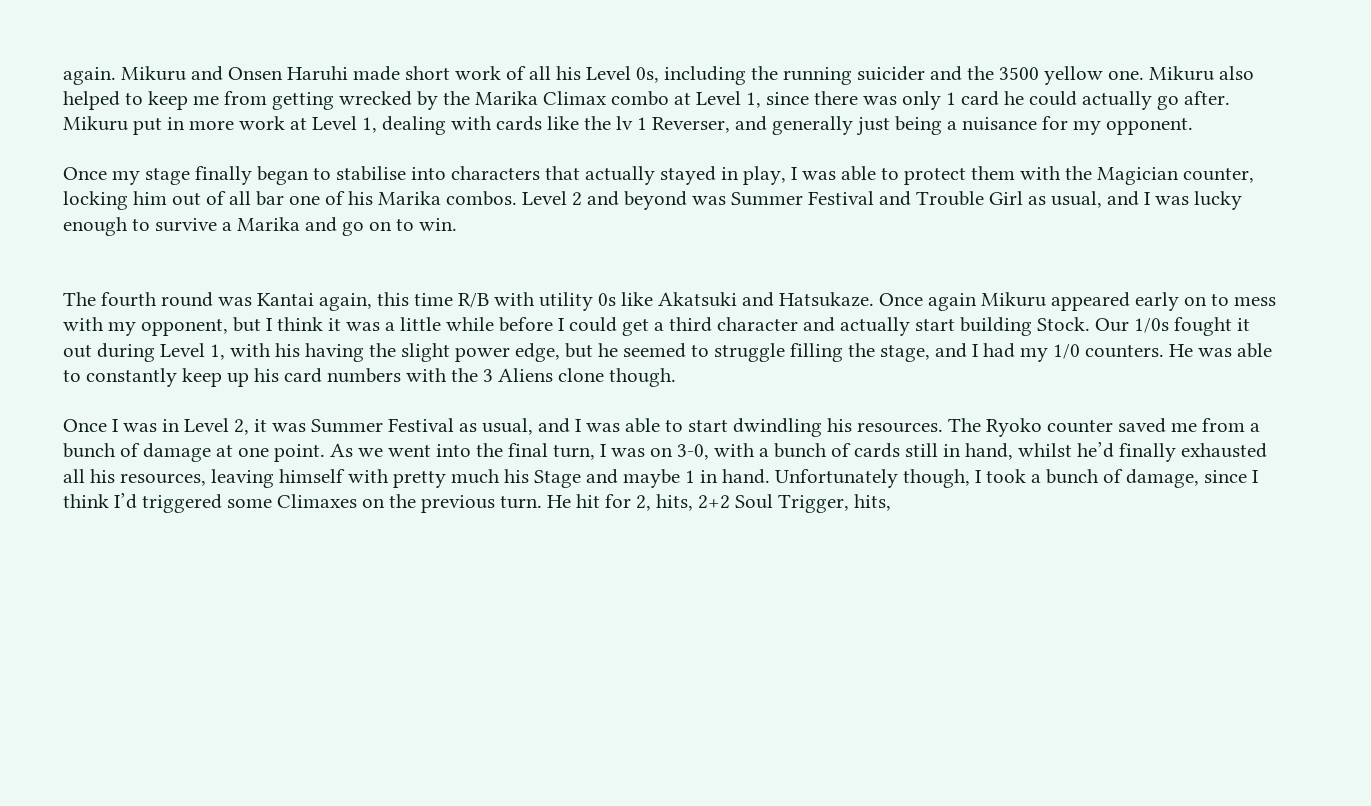again. Mikuru and Onsen Haruhi made short work of all his Level 0s, including the running suicider and the 3500 yellow one. Mikuru also helped to keep me from getting wrecked by the Marika Climax combo at Level 1, since there was only 1 card he could actually go after. Mikuru put in more work at Level 1, dealing with cards like the lv 1 Reverser, and generally just being a nuisance for my opponent.

Once my stage finally began to stabilise into characters that actually stayed in play, I was able to protect them with the Magician counter, locking him out of all bar one of his Marika combos. Level 2 and beyond was Summer Festival and Trouble Girl as usual, and I was lucky enough to survive a Marika and go on to win.


The fourth round was Kantai again, this time R/B with utility 0s like Akatsuki and Hatsukaze. Once again Mikuru appeared early on to mess with my opponent, but I think it was a little while before I could get a third character and actually start building Stock. Our 1/0s fought it out during Level 1, with his having the slight power edge, but he seemed to struggle filling the stage, and I had my 1/0 counters. He was able to constantly keep up his card numbers with the 3 Aliens clone though.

Once I was in Level 2, it was Summer Festival as usual, and I was able to start dwindling his resources. The Ryoko counter saved me from a bunch of damage at one point. As we went into the final turn, I was on 3-0, with a bunch of cards still in hand, whilst he’d finally exhausted all his resources, leaving himself with pretty much his Stage and maybe 1 in hand. Unfortunately though, I took a bunch of damage, since I think I’d triggered some Climaxes on the previous turn. He hit for 2, hits, 2+2 Soul Trigger, hits,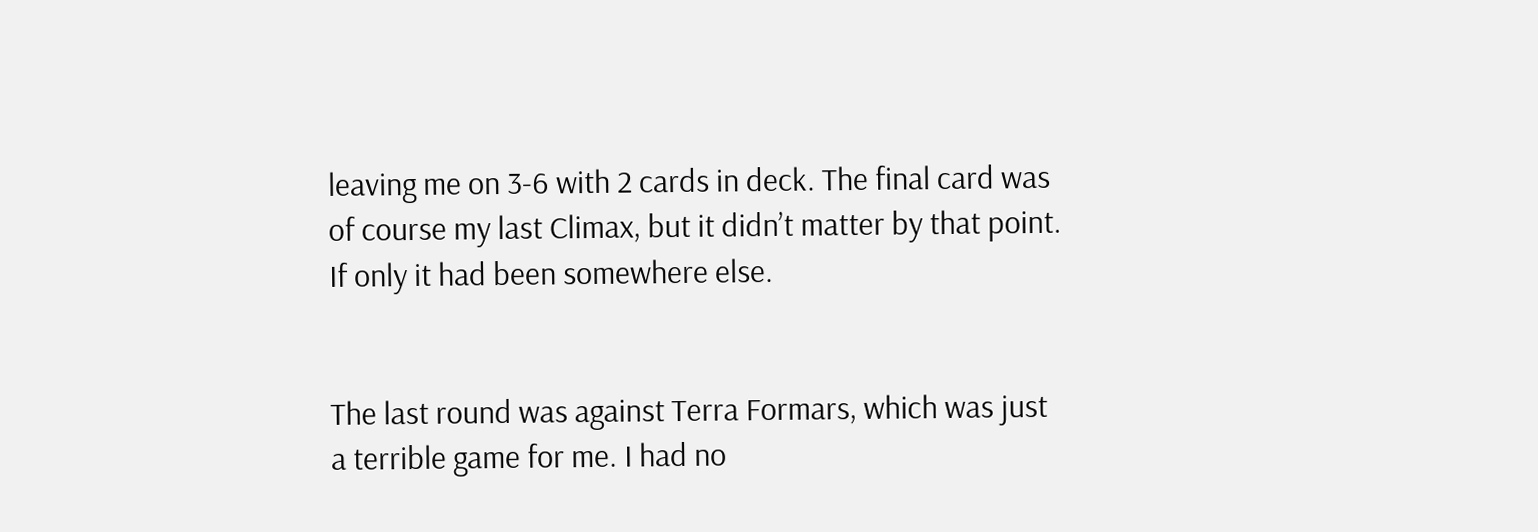leaving me on 3-6 with 2 cards in deck. The final card was of course my last Climax, but it didn’t matter by that point. If only it had been somewhere else.


The last round was against Terra Formars, which was just a terrible game for me. I had no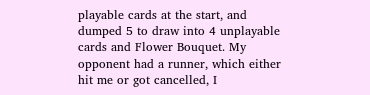playable cards at the start, and dumped 5 to draw into 4 unplayable cards and Flower Bouquet. My opponent had a runner, which either hit me or got cancelled, I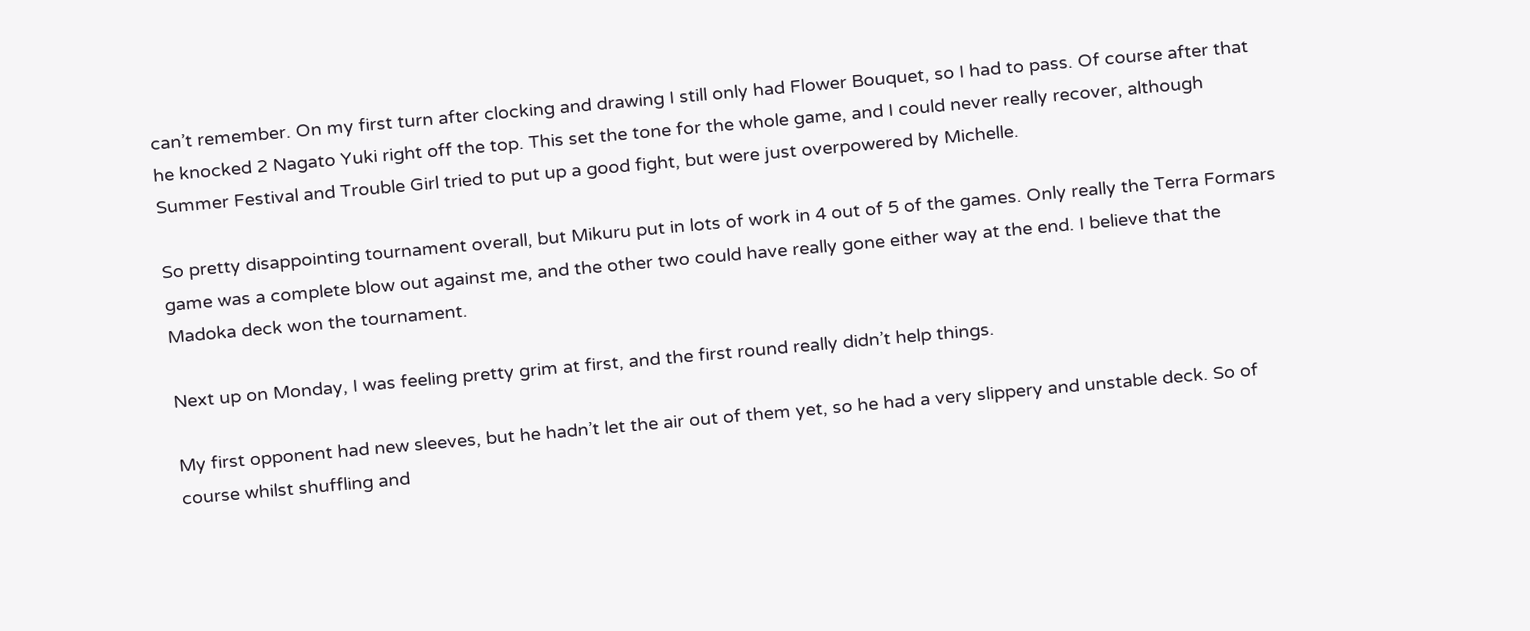can’t remember. On my first turn after clocking and drawing I still only had Flower Bouquet, so I had to pass. Of course after that he knocked 2 Nagato Yuki right off the top. This set the tone for the whole game, and I could never really recover, although Summer Festival and Trouble Girl tried to put up a good fight, but were just overpowered by Michelle.

So pretty disappointing tournament overall, but Mikuru put in lots of work in 4 out of 5 of the games. Only really the Terra Formars game was a complete blow out against me, and the other two could have really gone either way at the end. I believe that the Madoka deck won the tournament.

Next up on Monday, I was feeling pretty grim at first, and the first round really didn’t help things.

My first opponent had new sleeves, but he hadn’t let the air out of them yet, so he had a very slippery and unstable deck. So of course whilst shuffling and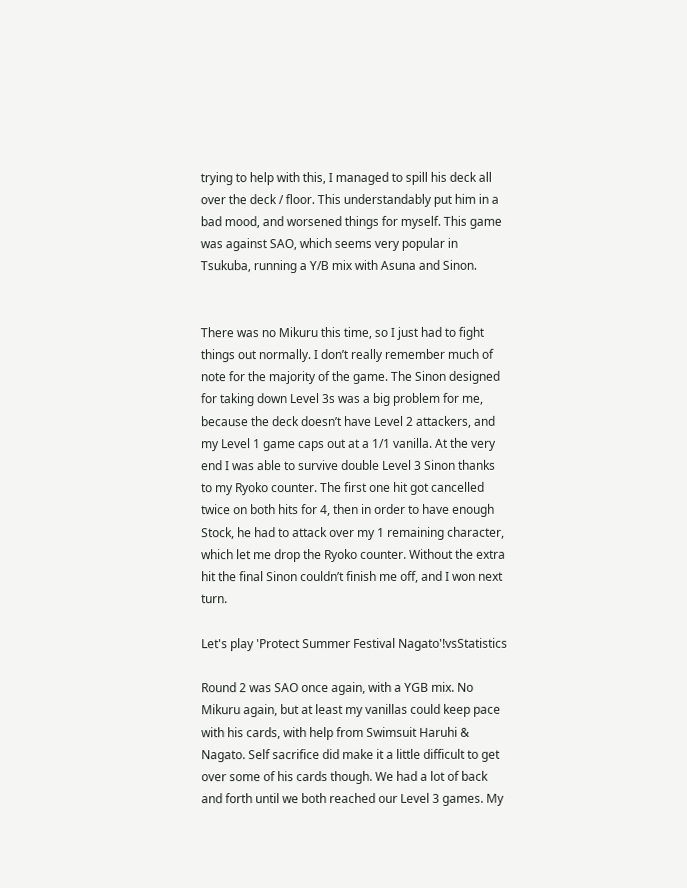trying to help with this, I managed to spill his deck all over the deck / floor. This understandably put him in a bad mood, and worsened things for myself. This game was against SAO, which seems very popular in Tsukuba, running a Y/B mix with Asuna and Sinon.


There was no Mikuru this time, so I just had to fight things out normally. I don’t really remember much of note for the majority of the game. The Sinon designed for taking down Level 3s was a big problem for me, because the deck doesn’t have Level 2 attackers, and my Level 1 game caps out at a 1/1 vanilla. At the very end I was able to survive double Level 3 Sinon thanks to my Ryoko counter. The first one hit got cancelled twice on both hits for 4, then in order to have enough Stock, he had to attack over my 1 remaining character, which let me drop the Ryoko counter. Without the extra hit the final Sinon couldn’t finish me off, and I won next turn.

Let's play 'Protect Summer Festival Nagato'!vsStatistics

Round 2 was SAO once again, with a YGB mix. No Mikuru again, but at least my vanillas could keep pace with his cards, with help from Swimsuit Haruhi & Nagato. Self sacrifice did make it a little difficult to get over some of his cards though. We had a lot of back and forth until we both reached our Level 3 games. My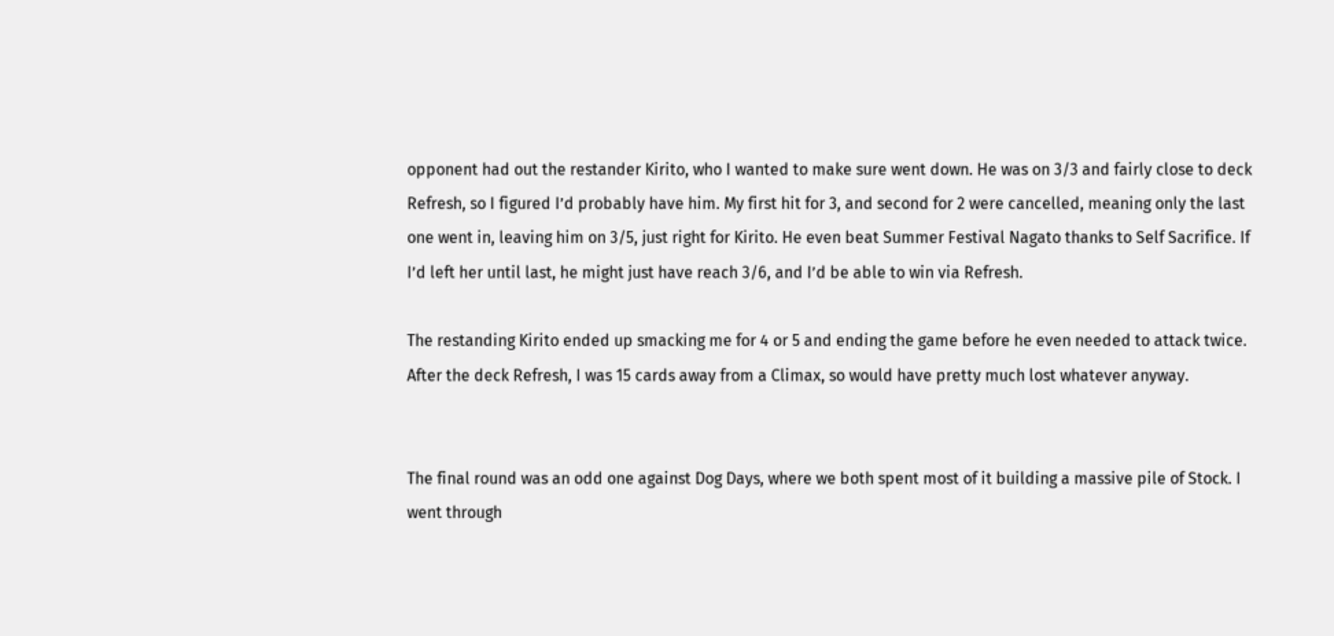opponent had out the restander Kirito, who I wanted to make sure went down. He was on 3/3 and fairly close to deck Refresh, so I figured I’d probably have him. My first hit for 3, and second for 2 were cancelled, meaning only the last one went in, leaving him on 3/5, just right for Kirito. He even beat Summer Festival Nagato thanks to Self Sacrifice. If I’d left her until last, he might just have reach 3/6, and I’d be able to win via Refresh.

The restanding Kirito ended up smacking me for 4 or 5 and ending the game before he even needed to attack twice. After the deck Refresh, I was 15 cards away from a Climax, so would have pretty much lost whatever anyway.


The final round was an odd one against Dog Days, where we both spent most of it building a massive pile of Stock. I went through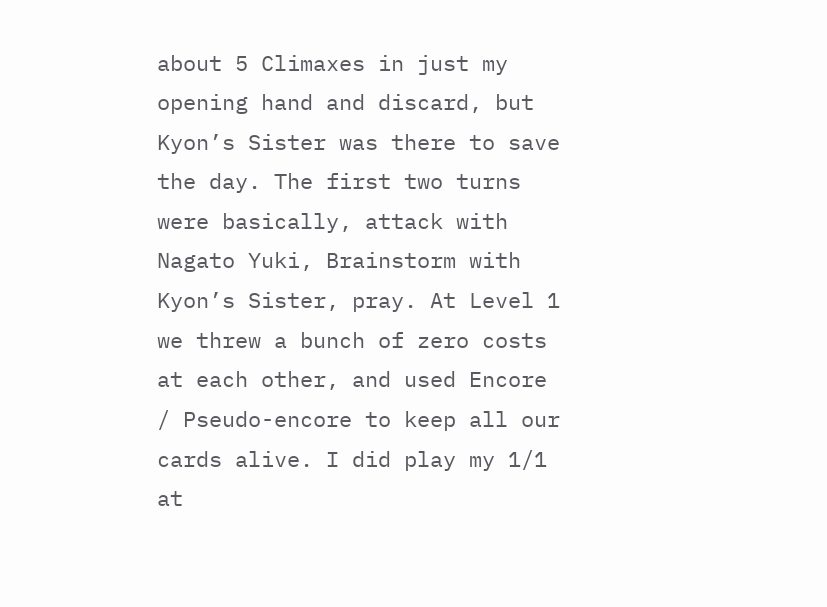about 5 Climaxes in just my opening hand and discard, but Kyon’s Sister was there to save the day. The first two turns were basically, attack with Nagato Yuki, Brainstorm with Kyon’s Sister, pray. At Level 1 we threw a bunch of zero costs at each other, and used Encore / Pseudo-encore to keep all our cards alive. I did play my 1/1 at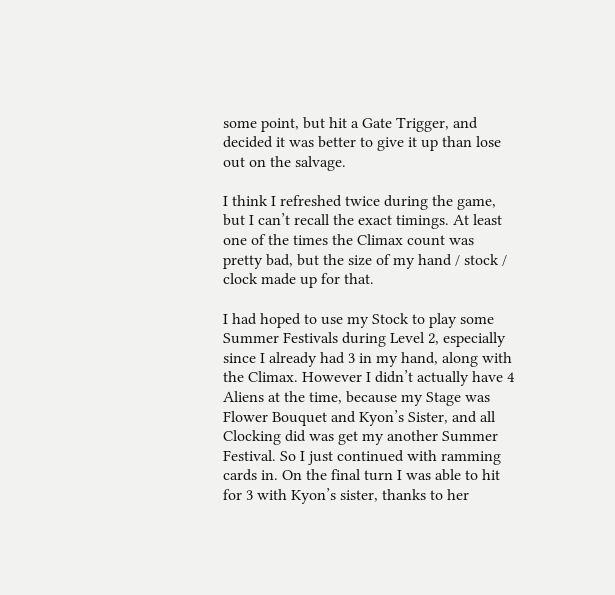some point, but hit a Gate Trigger, and decided it was better to give it up than lose out on the salvage.

I think I refreshed twice during the game, but I can’t recall the exact timings. At least one of the times the Climax count was pretty bad, but the size of my hand / stock / clock made up for that.

I had hoped to use my Stock to play some Summer Festivals during Level 2, especially since I already had 3 in my hand, along with the Climax. However I didn’t actually have 4 Aliens at the time, because my Stage was Flower Bouquet and Kyon’s Sister, and all Clocking did was get my another Summer Festival. So I just continued with ramming cards in. On the final turn I was able to hit for 3 with Kyon’s sister, thanks to her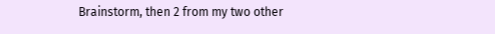Brainstorm, then 2 from my two other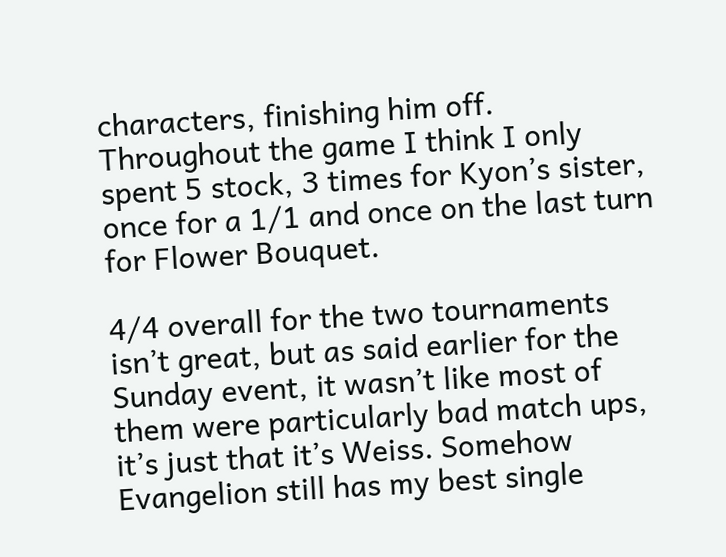characters, finishing him off. Throughout the game I think I only spent 5 stock, 3 times for Kyon’s sister, once for a 1/1 and once on the last turn for Flower Bouquet.

4/4 overall for the two tournaments isn’t great, but as said earlier for the Sunday event, it wasn’t like most of them were particularly bad match ups, it’s just that it’s Weiss. Somehow Evangelion still has my best single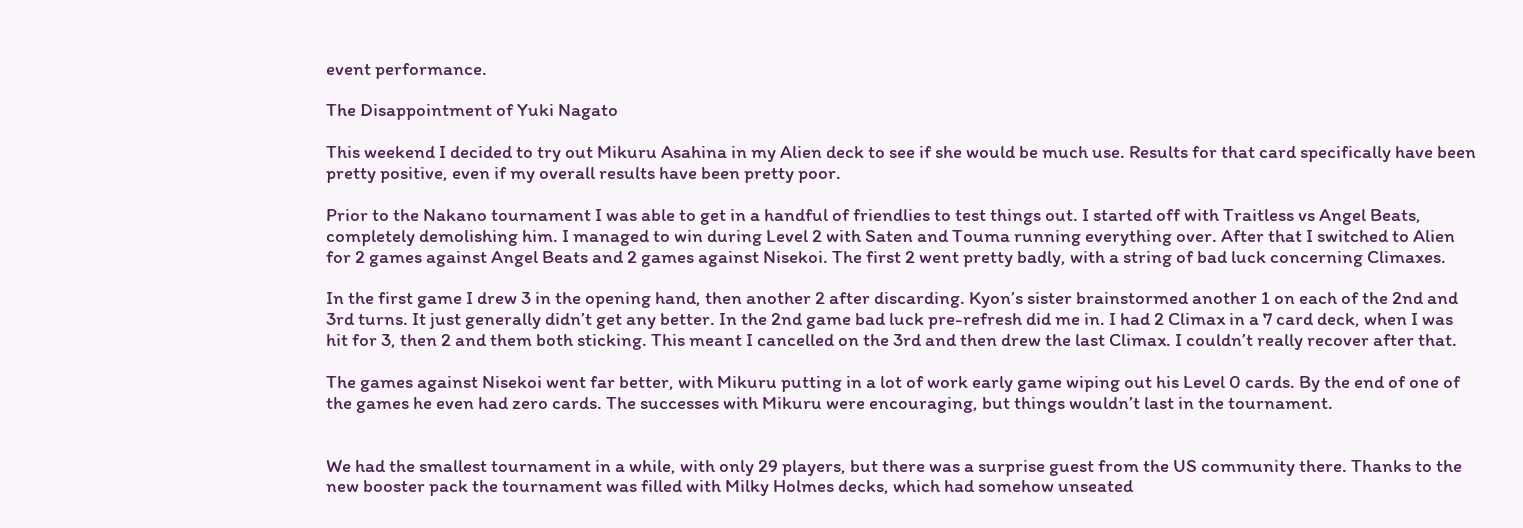event performance.

The Disappointment of Yuki Nagato

This weekend I decided to try out Mikuru Asahina in my Alien deck to see if she would be much use. Results for that card specifically have been pretty positive, even if my overall results have been pretty poor.

Prior to the Nakano tournament I was able to get in a handful of friendlies to test things out. I started off with Traitless vs Angel Beats, completely demolishing him. I managed to win during Level 2 with Saten and Touma running everything over. After that I switched to Alien for 2 games against Angel Beats and 2 games against Nisekoi. The first 2 went pretty badly, with a string of bad luck concerning Climaxes.

In the first game I drew 3 in the opening hand, then another 2 after discarding. Kyon’s sister brainstormed another 1 on each of the 2nd and 3rd turns. It just generally didn’t get any better. In the 2nd game bad luck pre-refresh did me in. I had 2 Climax in a 7 card deck, when I was hit for 3, then 2 and them both sticking. This meant I cancelled on the 3rd and then drew the last Climax. I couldn’t really recover after that.

The games against Nisekoi went far better, with Mikuru putting in a lot of work early game wiping out his Level 0 cards. By the end of one of the games he even had zero cards. The successes with Mikuru were encouraging, but things wouldn’t last in the tournament.


We had the smallest tournament in a while, with only 29 players, but there was a surprise guest from the US community there. Thanks to the new booster pack the tournament was filled with Milky Holmes decks, which had somehow unseated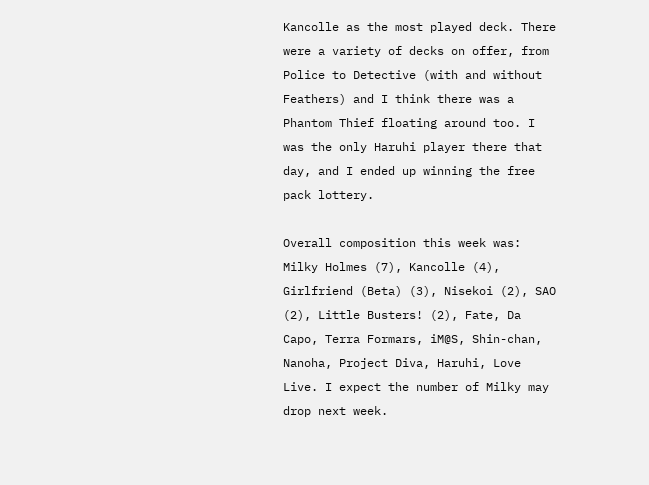Kancolle as the most played deck. There were a variety of decks on offer, from Police to Detective (with and without Feathers) and I think there was a Phantom Thief floating around too. I was the only Haruhi player there that day, and I ended up winning the free pack lottery.

Overall composition this week was: Milky Holmes (7), Kancolle (4), Girlfriend (Beta) (3), Nisekoi (2), SAO (2), Little Busters! (2), Fate, Da Capo, Terra Formars, iM@S, Shin-chan, Nanoha, Project Diva, Haruhi, Love Live. I expect the number of Milky may drop next week.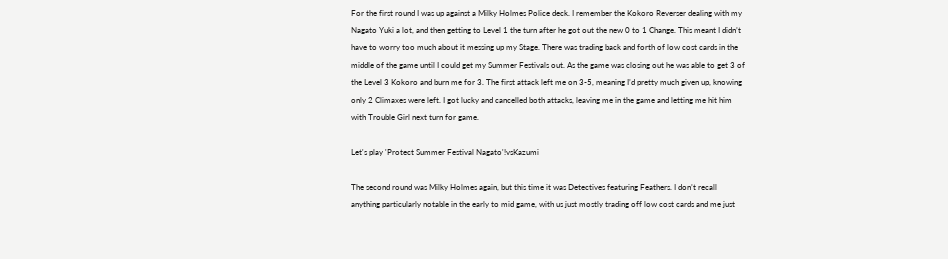For the first round I was up against a Milky Holmes Police deck. I remember the Kokoro Reverser dealing with my Nagato Yuki a lot, and then getting to Level 1 the turn after he got out the new 0 to 1 Change. This meant I didn’t have to worry too much about it messing up my Stage. There was trading back and forth of low cost cards in the middle of the game until I could get my Summer Festivals out. As the game was closing out he was able to get 3 of the Level 3 Kokoro and burn me for 3. The first attack left me on 3-5, meaning I’d pretty much given up, knowing only 2 Climaxes were left. I got lucky and cancelled both attacks, leaving me in the game and letting me hit him with Trouble Girl next turn for game.

Let's play 'Protect Summer Festival Nagato'!vsKazumi

The second round was Milky Holmes again, but this time it was Detectives featuring Feathers. I don’t recall anything particularly notable in the early to mid game, with us just mostly trading off low cost cards and me just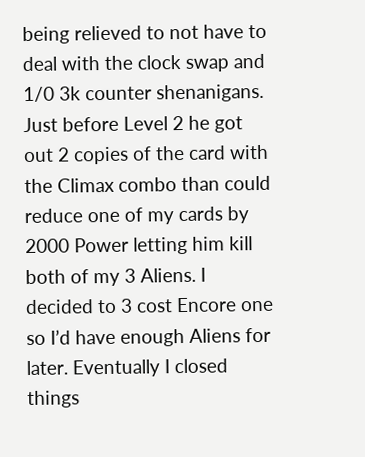being relieved to not have to deal with the clock swap and 1/0 3k counter shenanigans. Just before Level 2 he got out 2 copies of the card with the Climax combo than could reduce one of my cards by 2000 Power letting him kill both of my 3 Aliens. I decided to 3 cost Encore one so I’d have enough Aliens for later. Eventually I closed things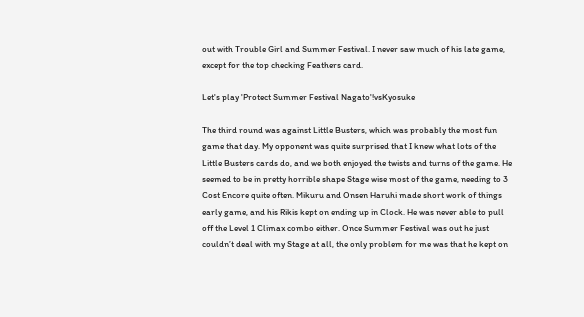out with Trouble Girl and Summer Festival. I never saw much of his late game, except for the top checking Feathers card.

Let's play 'Protect Summer Festival Nagato'!vsKyosuke

The third round was against Little Busters, which was probably the most fun game that day. My opponent was quite surprised that I knew what lots of the Little Busters cards do, and we both enjoyed the twists and turns of the game. He seemed to be in pretty horrible shape Stage wise most of the game, needing to 3 Cost Encore quite often. Mikuru and Onsen Haruhi made short work of things early game, and his Rikis kept on ending up in Clock. He was never able to pull off the Level 1 Climax combo either. Once Summer Festival was out he just couldn’t deal with my Stage at all, the only problem for me was that he kept on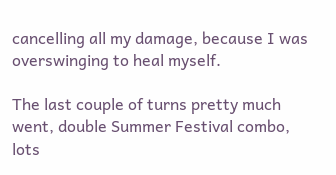cancelling all my damage, because I was overswinging to heal myself.

The last couple of turns pretty much went, double Summer Festival combo, lots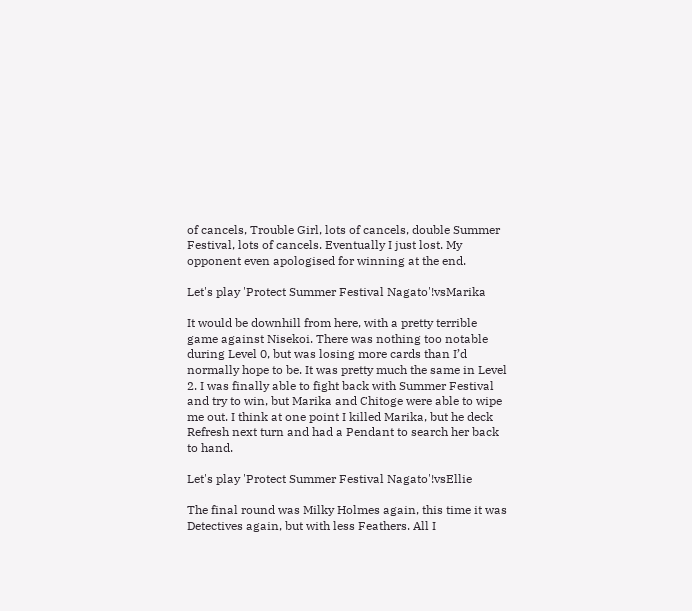of cancels, Trouble Girl, lots of cancels, double Summer Festival, lots of cancels. Eventually I just lost. My opponent even apologised for winning at the end.

Let's play 'Protect Summer Festival Nagato'!vsMarika

It would be downhill from here, with a pretty terrible game against Nisekoi. There was nothing too notable during Level 0, but was losing more cards than I’d normally hope to be. It was pretty much the same in Level 2. I was finally able to fight back with Summer Festival  and try to win, but Marika and Chitoge were able to wipe me out. I think at one point I killed Marika, but he deck Refresh next turn and had a Pendant to search her back to hand.

Let's play 'Protect Summer Festival Nagato'!vsEllie

The final round was Milky Holmes again, this time it was Detectives again, but with less Feathers. All I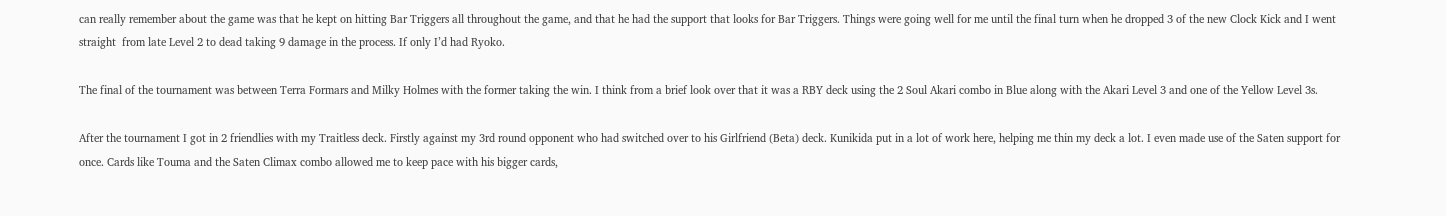can really remember about the game was that he kept on hitting Bar Triggers all throughout the game, and that he had the support that looks for Bar Triggers. Things were going well for me until the final turn when he dropped 3 of the new Clock Kick and I went straight  from late Level 2 to dead taking 9 damage in the process. If only I’d had Ryoko.

The final of the tournament was between Terra Formars and Milky Holmes with the former taking the win. I think from a brief look over that it was a RBY deck using the 2 Soul Akari combo in Blue along with the Akari Level 3 and one of the Yellow Level 3s.

After the tournament I got in 2 friendlies with my Traitless deck. Firstly against my 3rd round opponent who had switched over to his Girlfriend (Beta) deck. Kunikida put in a lot of work here, helping me thin my deck a lot. I even made use of the Saten support for once. Cards like Touma and the Saten Climax combo allowed me to keep pace with his bigger cards,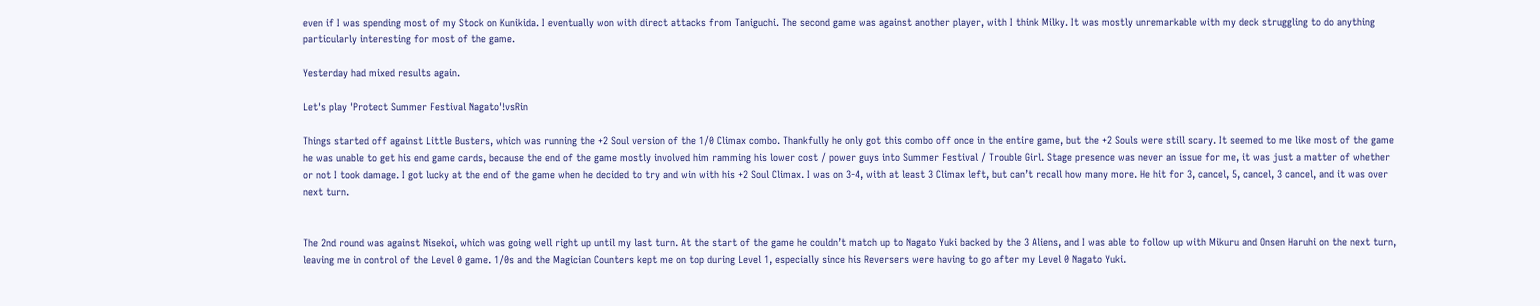even if I was spending most of my Stock on Kunikida. I eventually won with direct attacks from Taniguchi. The second game was against another player, with I think Milky. It was mostly unremarkable with my deck struggling to do anything particularly interesting for most of the game.

Yesterday had mixed results again.

Let's play 'Protect Summer Festival Nagato'!vsRin

Things started off against Little Busters, which was running the +2 Soul version of the 1/0 Climax combo. Thankfully he only got this combo off once in the entire game, but the +2 Souls were still scary. It seemed to me like most of the game he was unable to get his end game cards, because the end of the game mostly involved him ramming his lower cost / power guys into Summer Festival / Trouble Girl. Stage presence was never an issue for me, it was just a matter of whether or not I took damage. I got lucky at the end of the game when he decided to try and win with his +2 Soul Climax. I was on 3-4, with at least 3 Climax left, but can’t recall how many more. He hit for 3, cancel, 5, cancel, 3 cancel, and it was over next turn.


The 2nd round was against Nisekoi, which was going well right up until my last turn. At the start of the game he couldn’t match up to Nagato Yuki backed by the 3 Aliens, and I was able to follow up with Mikuru and Onsen Haruhi on the next turn, leaving me in control of the Level 0 game. 1/0s and the Magician Counters kept me on top during Level 1, especially since his Reversers were having to go after my Level 0 Nagato Yuki.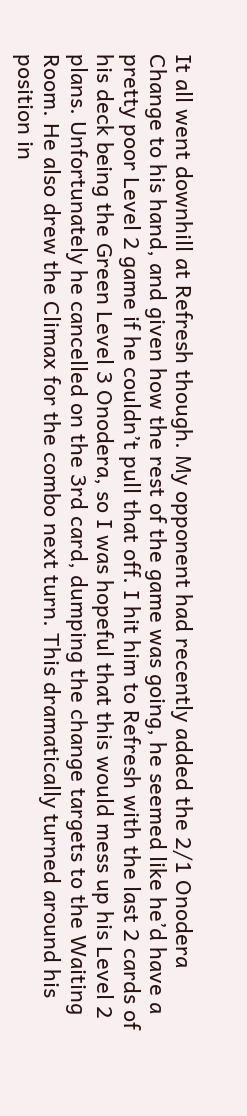It all went downhill at Refresh though. My opponent had recently added the 2/1 Onodera Change to his hand, and given how the rest of the game was going, he seemed like he’d have a pretty poor Level 2 game if he couldn’t pull that off. I hit him to Refresh with the last 2 cards of his deck being the Green Level 3 Onodera, so I was hopeful that this would mess up his Level 2 plans. Unfortunately he cancelled on the 3rd card, dumping the change targets to the Waiting Room. He also drew the Climax for the combo next turn. This dramatically turned around his position in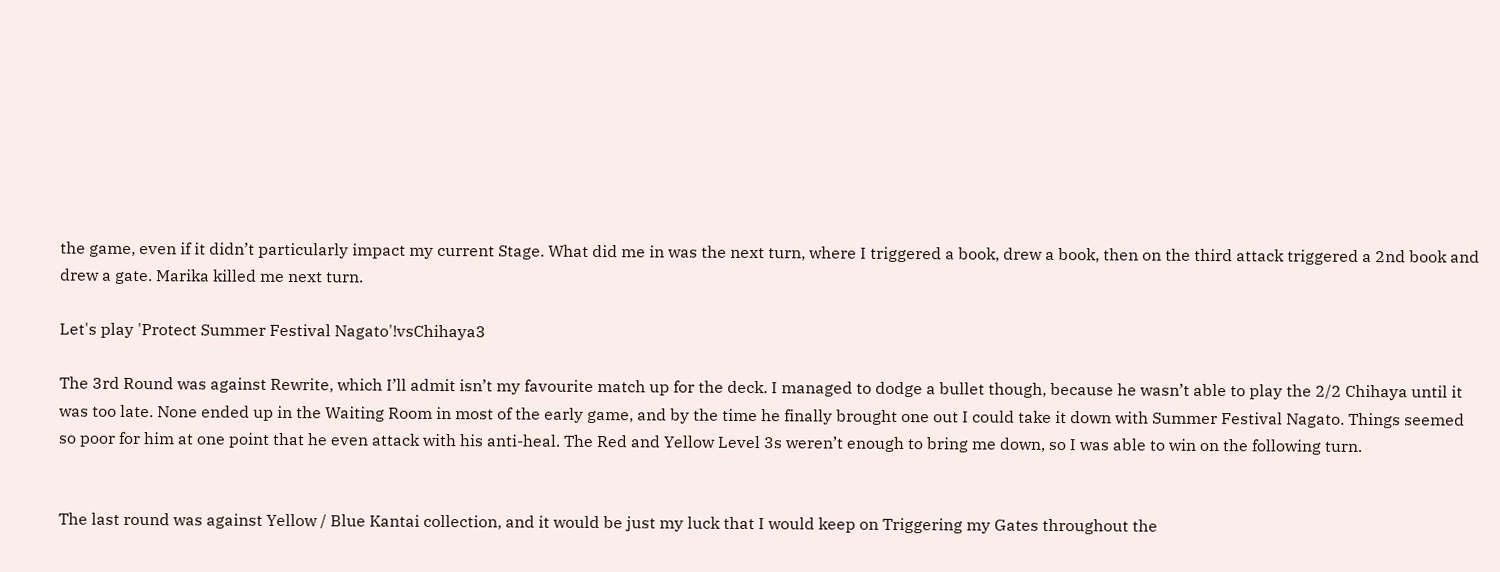the game, even if it didn’t particularly impact my current Stage. What did me in was the next turn, where I triggered a book, drew a book, then on the third attack triggered a 2nd book and drew a gate. Marika killed me next turn.

Let's play 'Protect Summer Festival Nagato'!vsChihaya3

The 3rd Round was against Rewrite, which I’ll admit isn’t my favourite match up for the deck. I managed to dodge a bullet though, because he wasn’t able to play the 2/2 Chihaya until it was too late. None ended up in the Waiting Room in most of the early game, and by the time he finally brought one out I could take it down with Summer Festival Nagato. Things seemed so poor for him at one point that he even attack with his anti-heal. The Red and Yellow Level 3s weren’t enough to bring me down, so I was able to win on the following turn.


The last round was against Yellow / Blue Kantai collection, and it would be just my luck that I would keep on Triggering my Gates throughout the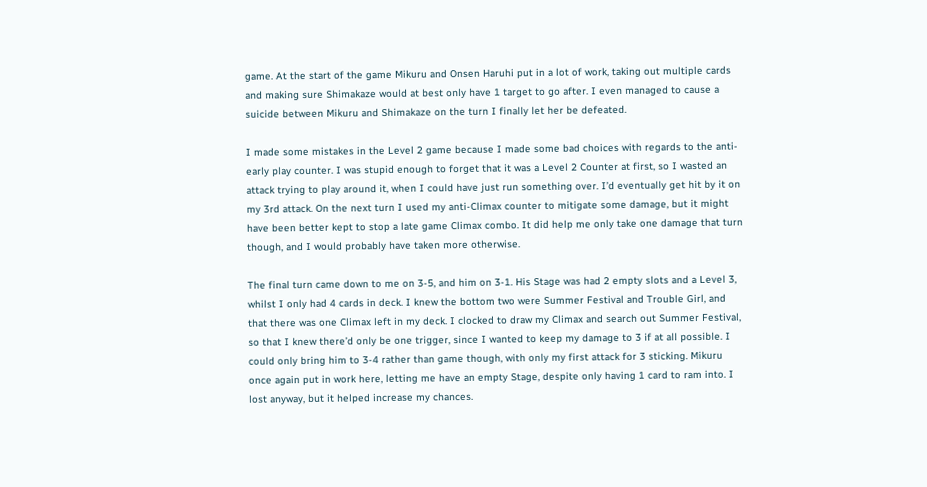game. At the start of the game Mikuru and Onsen Haruhi put in a lot of work, taking out multiple cards and making sure Shimakaze would at best only have 1 target to go after. I even managed to cause a suicide between Mikuru and Shimakaze on the turn I finally let her be defeated.

I made some mistakes in the Level 2 game because I made some bad choices with regards to the anti-early play counter. I was stupid enough to forget that it was a Level 2 Counter at first, so I wasted an attack trying to play around it, when I could have just run something over. I’d eventually get hit by it on my 3rd attack. On the next turn I used my anti-Climax counter to mitigate some damage, but it might have been better kept to stop a late game Climax combo. It did help me only take one damage that turn though, and I would probably have taken more otherwise.

The final turn came down to me on 3-5, and him on 3-1. His Stage was had 2 empty slots and a Level 3, whilst I only had 4 cards in deck. I knew the bottom two were Summer Festival and Trouble Girl, and that there was one Climax left in my deck. I clocked to draw my Climax and search out Summer Festival, so that I knew there’d only be one trigger, since I wanted to keep my damage to 3 if at all possible. I could only bring him to 3-4 rather than game though, with only my first attack for 3 sticking. Mikuru once again put in work here, letting me have an empty Stage, despite only having 1 card to ram into. I lost anyway, but it helped increase my chances.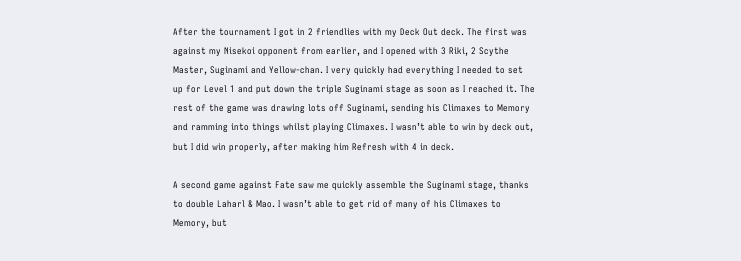After the tournament I got in 2 friendlies with my Deck Out deck. The first was against my Nisekoi opponent from earlier, and I opened with 3 Riki, 2 Scythe Master, Suginami and Yellow-chan. I very quickly had everything I needed to set up for Level 1 and put down the triple Suginami stage as soon as I reached it. The rest of the game was drawing lots off Suginami, sending his Climaxes to Memory and ramming into things whilst playing Climaxes. I wasn’t able to win by deck out, but I did win properly, after making him Refresh with 4 in deck.

A second game against Fate saw me quickly assemble the Suginami stage, thanks to double Laharl & Mao. I wasn’t able to get rid of many of his Climaxes to Memory, but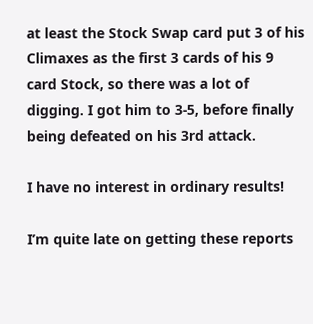at least the Stock Swap card put 3 of his Climaxes as the first 3 cards of his 9 card Stock, so there was a lot of digging. I got him to 3-5, before finally being defeated on his 3rd attack.

I have no interest in ordinary results!

I’m quite late on getting these reports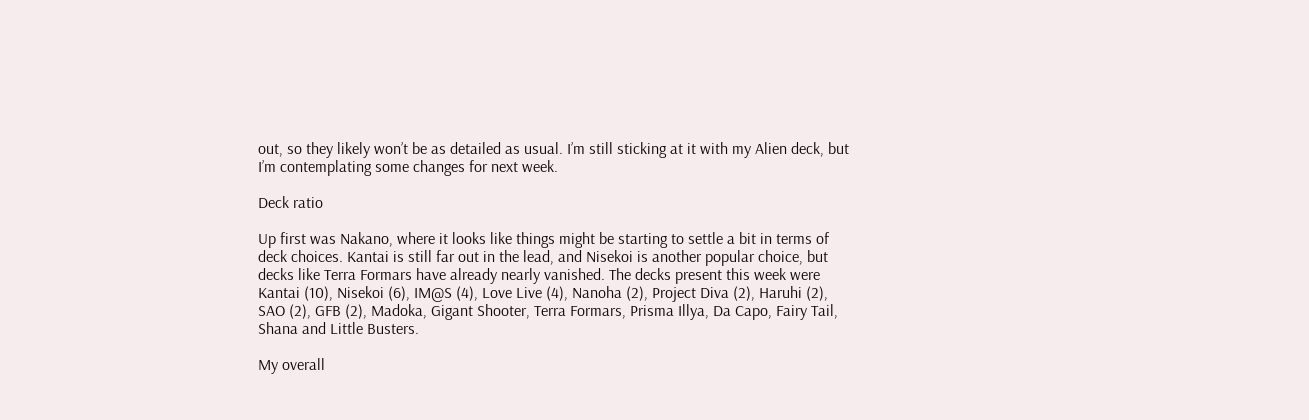out, so they likely won’t be as detailed as usual. I’m still sticking at it with my Alien deck, but I’m contemplating some changes for next week.

Deck ratio

Up first was Nakano, where it looks like things might be starting to settle a bit in terms of deck choices. Kantai is still far out in the lead, and Nisekoi is another popular choice, but decks like Terra Formars have already nearly vanished. The decks present this week were Kantai (10), Nisekoi (6), IM@S (4), Love Live (4), Nanoha (2), Project Diva (2), Haruhi (2), SAO (2), GFB (2), Madoka, Gigant Shooter, Terra Formars, Prisma Illya, Da Capo, Fairy Tail, Shana and Little Busters.

My overall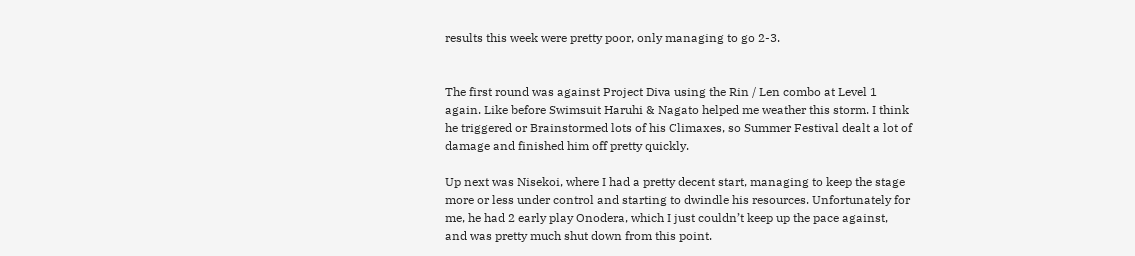results this week were pretty poor, only managing to go 2-3.


The first round was against Project Diva using the Rin / Len combo at Level 1 again. Like before Swimsuit Haruhi & Nagato helped me weather this storm. I think he triggered or Brainstormed lots of his Climaxes, so Summer Festival dealt a lot of damage and finished him off pretty quickly.

Up next was Nisekoi, where I had a pretty decent start, managing to keep the stage more or less under control and starting to dwindle his resources. Unfortunately for me, he had 2 early play Onodera, which I just couldn’t keep up the pace against, and was pretty much shut down from this point.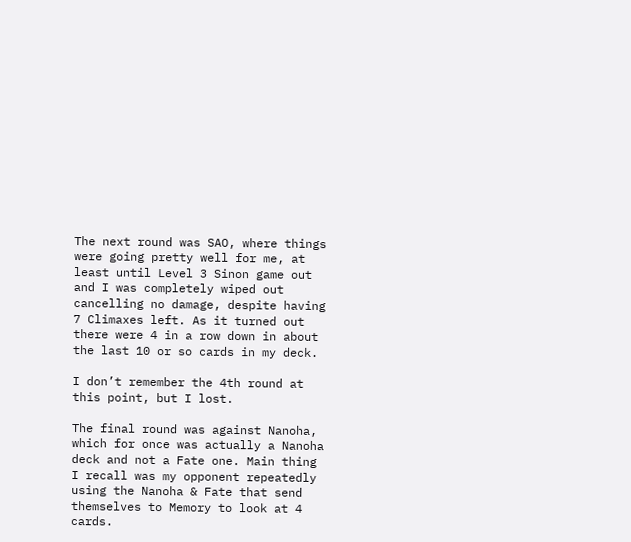The next round was SAO, where things were going pretty well for me, at least until Level 3 Sinon game out and I was completely wiped out cancelling no damage, despite having 7 Climaxes left. As it turned out there were 4 in a row down in about the last 10 or so cards in my deck.

I don’t remember the 4th round at this point, but I lost.

The final round was against Nanoha, which for once was actually a Nanoha deck and not a Fate one. Main thing I recall was my opponent repeatedly using the Nanoha & Fate that send themselves to Memory to look at 4 cards.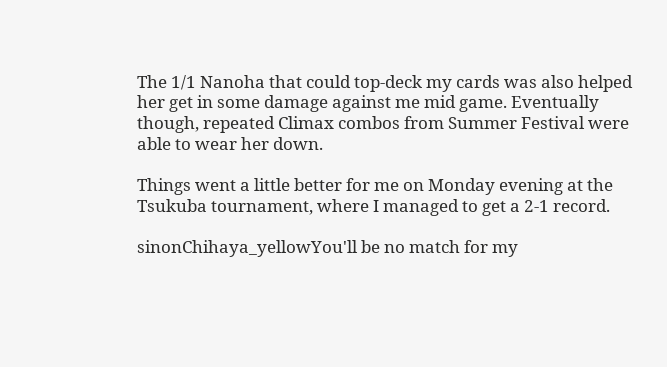The 1/1 Nanoha that could top-deck my cards was also helped her get in some damage against me mid game. Eventually though, repeated Climax combos from Summer Festival were able to wear her down.

Things went a little better for me on Monday evening at the Tsukuba tournament, where I managed to get a 2-1 record.

sinonChihaya_yellowYou'll be no match for my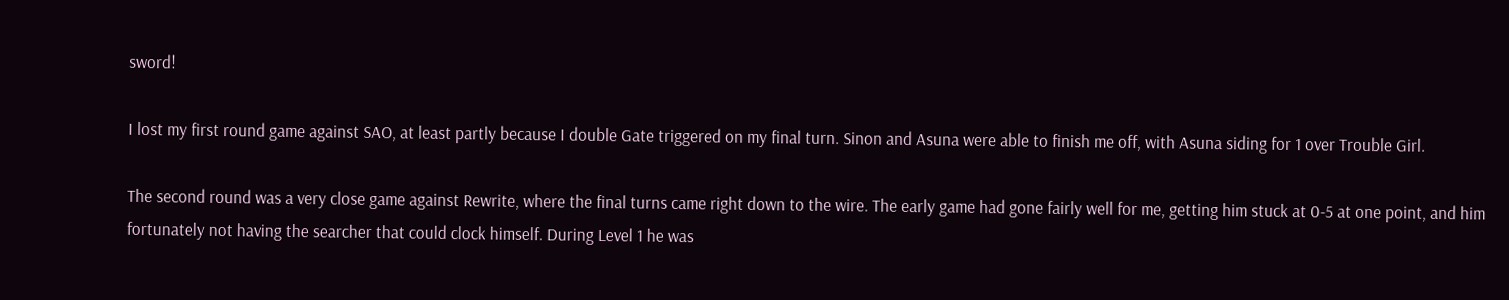sword!

I lost my first round game against SAO, at least partly because I double Gate triggered on my final turn. Sinon and Asuna were able to finish me off, with Asuna siding for 1 over Trouble Girl.

The second round was a very close game against Rewrite, where the final turns came right down to the wire. The early game had gone fairly well for me, getting him stuck at 0-5 at one point, and him fortunately not having the searcher that could clock himself. During Level 1 he was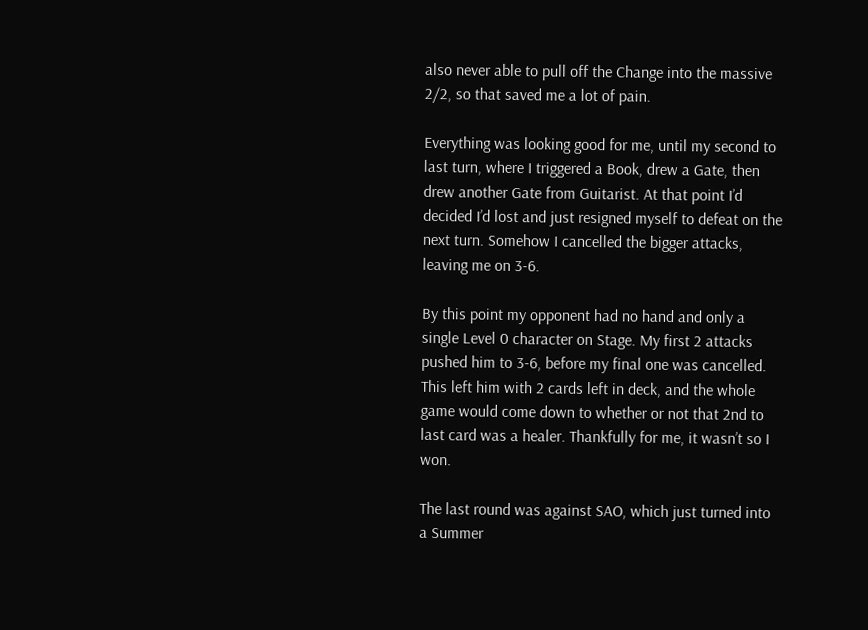also never able to pull off the Change into the massive 2/2, so that saved me a lot of pain.

Everything was looking good for me, until my second to last turn, where I triggered a Book, drew a Gate, then drew another Gate from Guitarist. At that point I’d decided I’d lost and just resigned myself to defeat on the next turn. Somehow I cancelled the bigger attacks, leaving me on 3-6.

By this point my opponent had no hand and only a single Level 0 character on Stage. My first 2 attacks pushed him to 3-6, before my final one was cancelled. This left him with 2 cards left in deck, and the whole game would come down to whether or not that 2nd to last card was a healer. Thankfully for me, it wasn’t so I won.

The last round was against SAO, which just turned into a Summer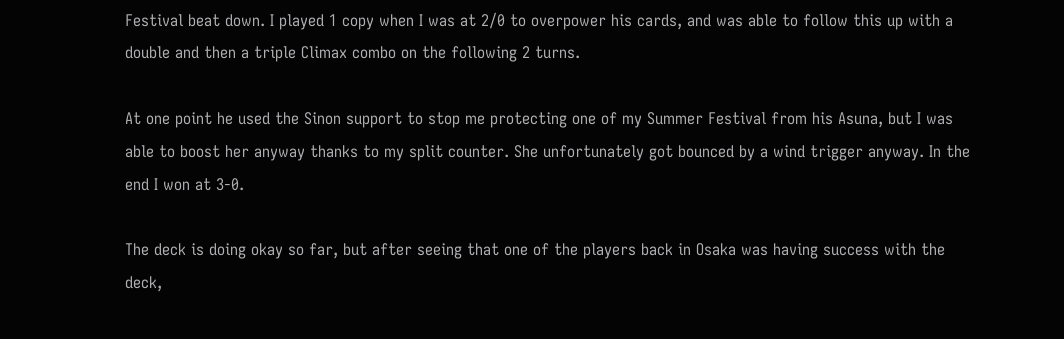Festival beat down. I played 1 copy when I was at 2/0 to overpower his cards, and was able to follow this up with a double and then a triple Climax combo on the following 2 turns.

At one point he used the Sinon support to stop me protecting one of my Summer Festival from his Asuna, but I was able to boost her anyway thanks to my split counter. She unfortunately got bounced by a wind trigger anyway. In the end I won at 3-0.

The deck is doing okay so far, but after seeing that one of the players back in Osaka was having success with the deck,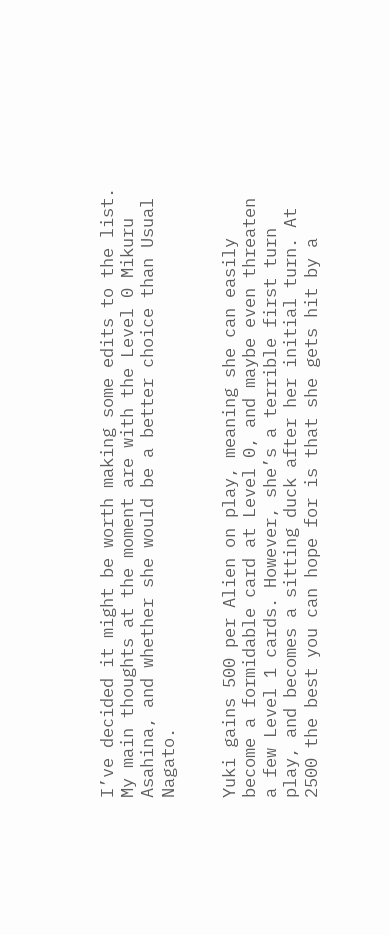I’ve decided it might be worth making some edits to the list. My main thoughts at the moment are with the Level 0 Mikuru Asahina, and whether she would be a better choice than Usual Nagato.


Yuki gains 500 per Alien on play, meaning she can easily become a formidable card at Level 0, and maybe even threaten a few Level 1 cards. However, she’s a terrible first turn play, and becomes a sitting duck after her initial turn. At 2500 the best you can hope for is that she gets hit by a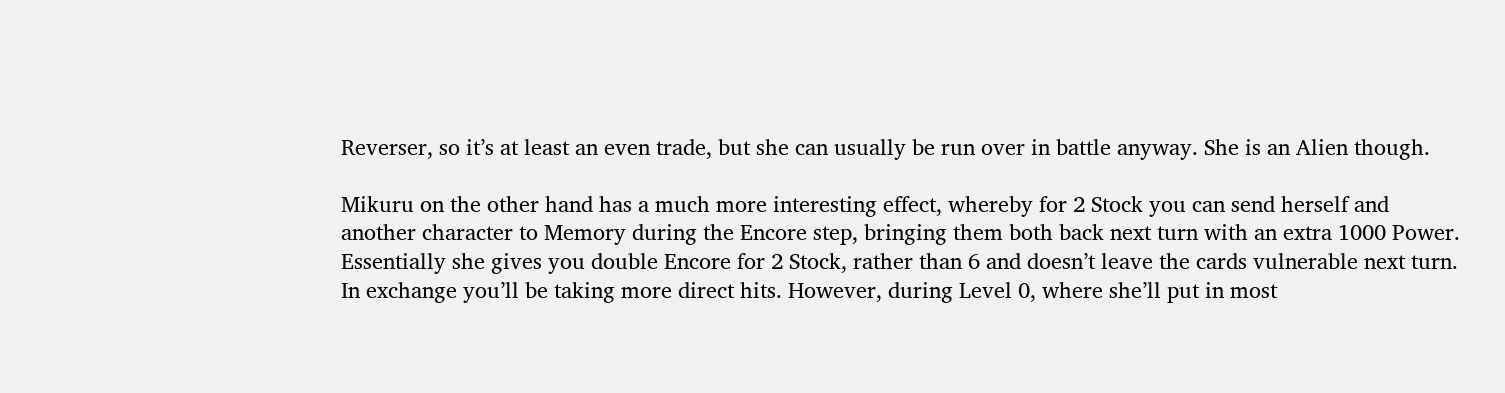Reverser, so it’s at least an even trade, but she can usually be run over in battle anyway. She is an Alien though.

Mikuru on the other hand has a much more interesting effect, whereby for 2 Stock you can send herself and another character to Memory during the Encore step, bringing them both back next turn with an extra 1000 Power. Essentially she gives you double Encore for 2 Stock, rather than 6 and doesn’t leave the cards vulnerable next turn. In exchange you’ll be taking more direct hits. However, during Level 0, where she’ll put in most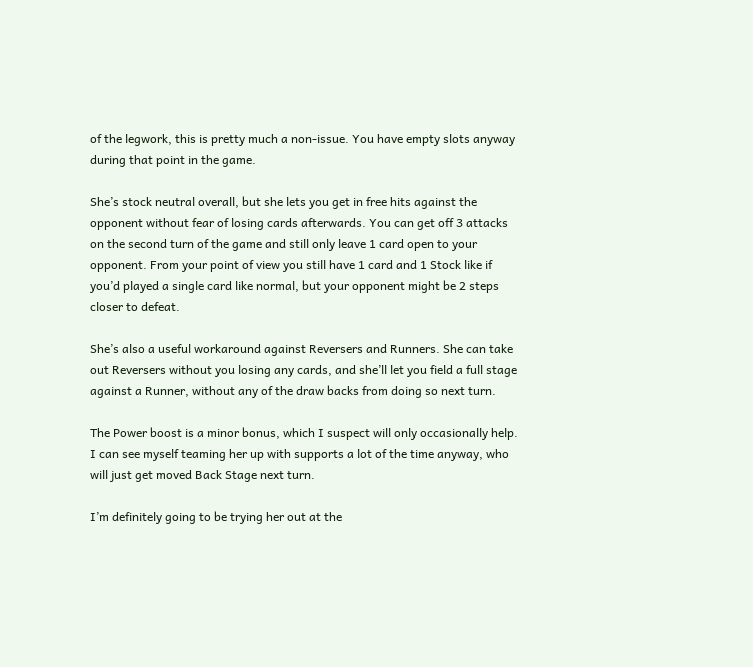of the legwork, this is pretty much a non-issue. You have empty slots anyway during that point in the game.

She’s stock neutral overall, but she lets you get in free hits against the opponent without fear of losing cards afterwards. You can get off 3 attacks on the second turn of the game and still only leave 1 card open to your opponent. From your point of view you still have 1 card and 1 Stock like if you’d played a single card like normal, but your opponent might be 2 steps closer to defeat.

She’s also a useful workaround against Reversers and Runners. She can take out Reversers without you losing any cards, and she’ll let you field a full stage against a Runner, without any of the draw backs from doing so next turn.

The Power boost is a minor bonus, which I suspect will only occasionally help. I can see myself teaming her up with supports a lot of the time anyway, who will just get moved Back Stage next turn.

I’m definitely going to be trying her out at the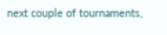next couple of tournaments,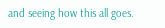and seeing how this all goes.